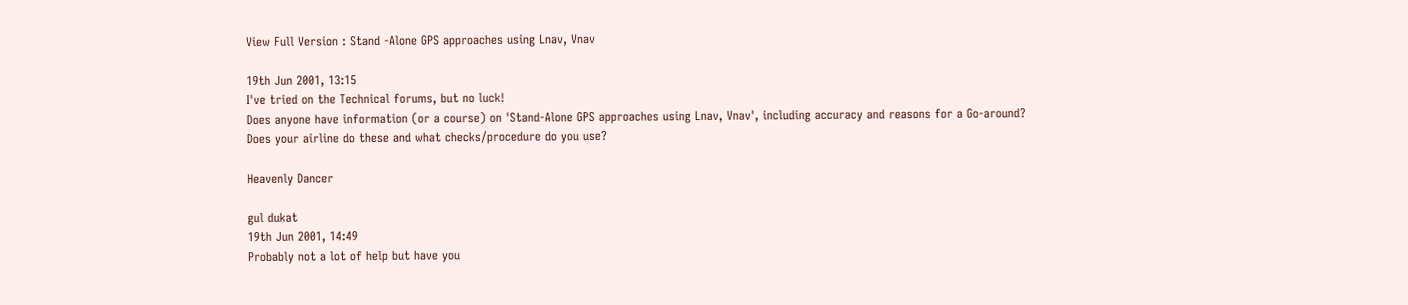View Full Version : Stand -Alone GPS approaches using Lnav, Vnav

19th Jun 2001, 13:15
I've tried on the Technical forums, but no luck!
Does anyone have information (or a course) on 'Stand-Alone GPS approaches using Lnav, Vnav', including accuracy and reasons for a Go-around?
Does your airline do these and what checks/procedure do you use?

Heavenly Dancer

gul dukat
19th Jun 2001, 14:49
Probably not a lot of help but have you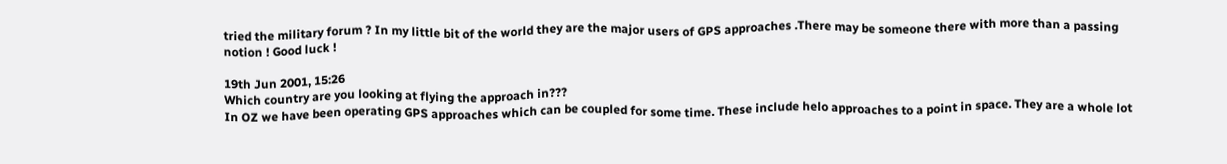tried the military forum ? In my little bit of the world they are the major users of GPS approaches .There may be someone there with more than a passing notion ! Good luck !

19th Jun 2001, 15:26
Which country are you looking at flying the approach in???
In OZ we have been operating GPS approaches which can be coupled for some time. These include helo approaches to a point in space. They are a whole lot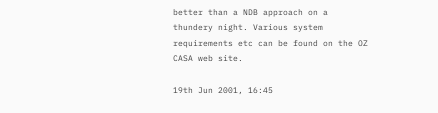better than a NDB approach on a thundery night. Various system requirements etc can be found on the OZ CASA web site.

19th Jun 2001, 16:45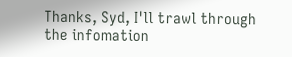Thanks, Syd, I'll trawl through the infomation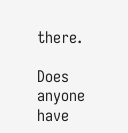there.

Does anyone have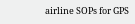airline SOPs for GPS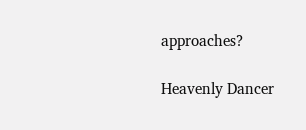approaches?

Heavenly Dancer